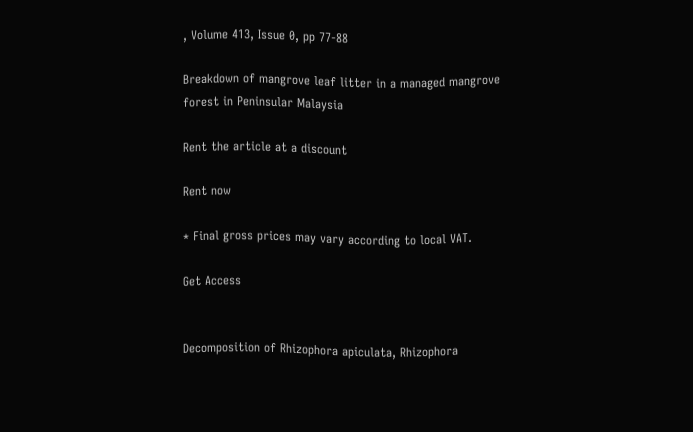, Volume 413, Issue 0, pp 77-88

Breakdown of mangrove leaf litter in a managed mangrove forest in Peninsular Malaysia

Rent the article at a discount

Rent now

* Final gross prices may vary according to local VAT.

Get Access


Decomposition of Rhizophora apiculata, Rhizophora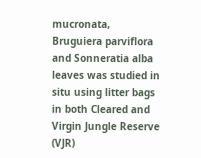mucronata, Bruguiera parviflora and Sonneratia alba leaves was studied in situ using litter bags in both Cleared and Virgin Jungle Reserve (VJR)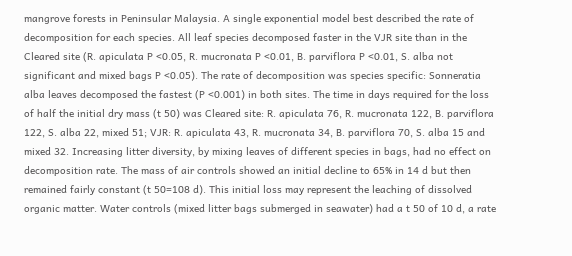mangrove forests in Peninsular Malaysia. A single exponential model best described the rate of decomposition for each species. All leaf species decomposed faster in the VJR site than in the Cleared site (R. apiculata P <0.05, R. mucronata P <0.01, B. parviflora P <0.01, S. alba not significant and mixed bags P <0.05). The rate of decomposition was species specific: Sonneratia alba leaves decomposed the fastest (P <0.001) in both sites. The time in days required for the loss of half the initial dry mass (t 50) was Cleared site: R. apiculata 76, R. mucronata 122, B. parviflora 122, S. alba 22, mixed 51; VJR: R. apiculata 43, R. mucronata 34, B. parviflora 70, S. alba 15 and mixed 32. Increasing litter diversity, by mixing leaves of different species in bags, had no effect on decomposition rate. The mass of air controls showed an initial decline to 65% in 14 d but then remained fairly constant (t 50=108 d). This initial loss may represent the leaching of dissolved organic matter. Water controls (mixed litter bags submerged in seawater) had a t 50 of 10 d, a rate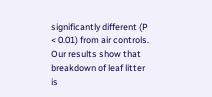significantly different (P < 0.01) from air controls. Our results show that breakdown of leaf litter is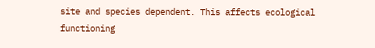site and species dependent. This affects ecological functioning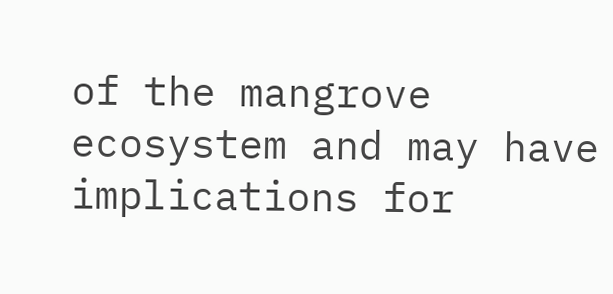of the mangrove ecosystem and may have implications for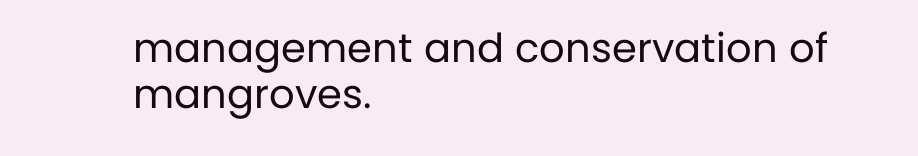management and conservation of mangroves.